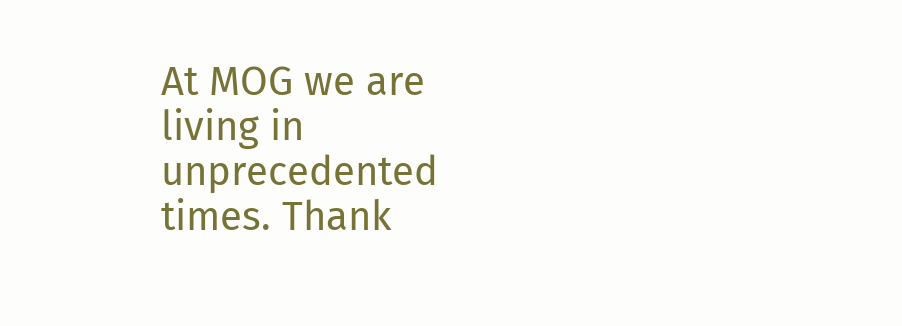At MOG we are living in unprecedented times. Thank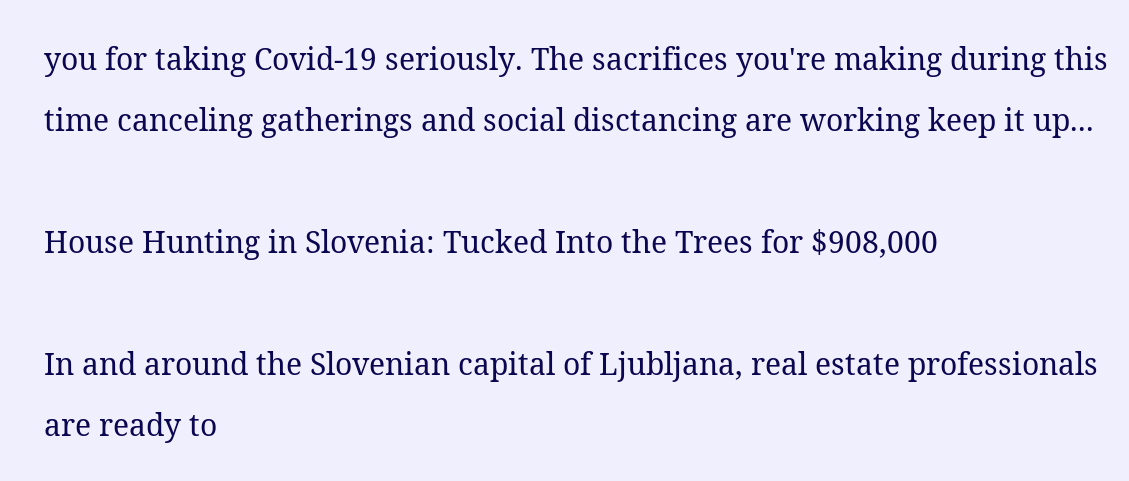you for taking Covid-19 seriously. The sacrifices you're making during this time canceling gatherings and social disctancing are working keep it up...

House Hunting in Slovenia: Tucked Into the Trees for $908,000

In and around the Slovenian capital of Ljubljana, real estate professionals are ready to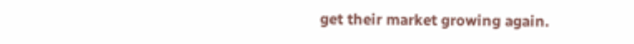get their market growing again.